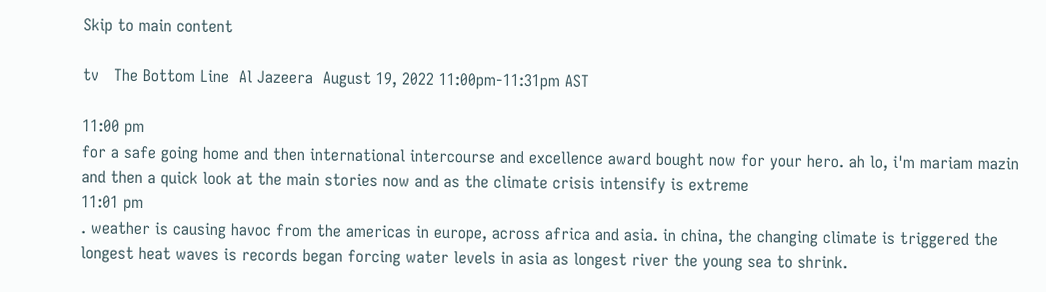Skip to main content

tv   The Bottom Line  Al Jazeera  August 19, 2022 11:00pm-11:31pm AST

11:00 pm
for a safe going home and then international intercourse and excellence award bought now for your hero. ah lo, i'm mariam mazin and then a quick look at the main stories now and as the climate crisis intensify is extreme
11:01 pm
. weather is causing havoc from the americas in europe, across africa and asia. in china, the changing climate is triggered the longest heat waves is records began forcing water levels in asia as longest river the young sea to shrink.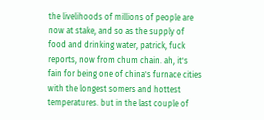the livelihoods of millions of people are now at stake, and so as the supply of food and drinking water, patrick, fuck reports, now from chum chain. ah, it's fain for being one of china's furnace cities with the longest somers and hottest temperatures. but in the last couple of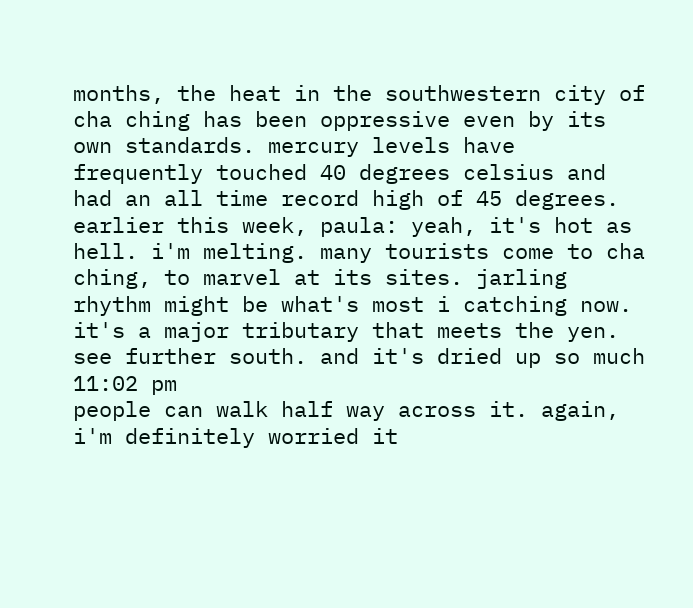months, the heat in the southwestern city of cha ching has been oppressive even by its own standards. mercury levels have frequently touched 40 degrees celsius and had an all time record high of 45 degrees. earlier this week, paula: yeah, it's hot as hell. i'm melting. many tourists come to cha ching, to marvel at its sites. jarling rhythm might be what's most i catching now. it's a major tributary that meets the yen. see further south. and it's dried up so much
11:02 pm
people can walk half way across it. again, i'm definitely worried it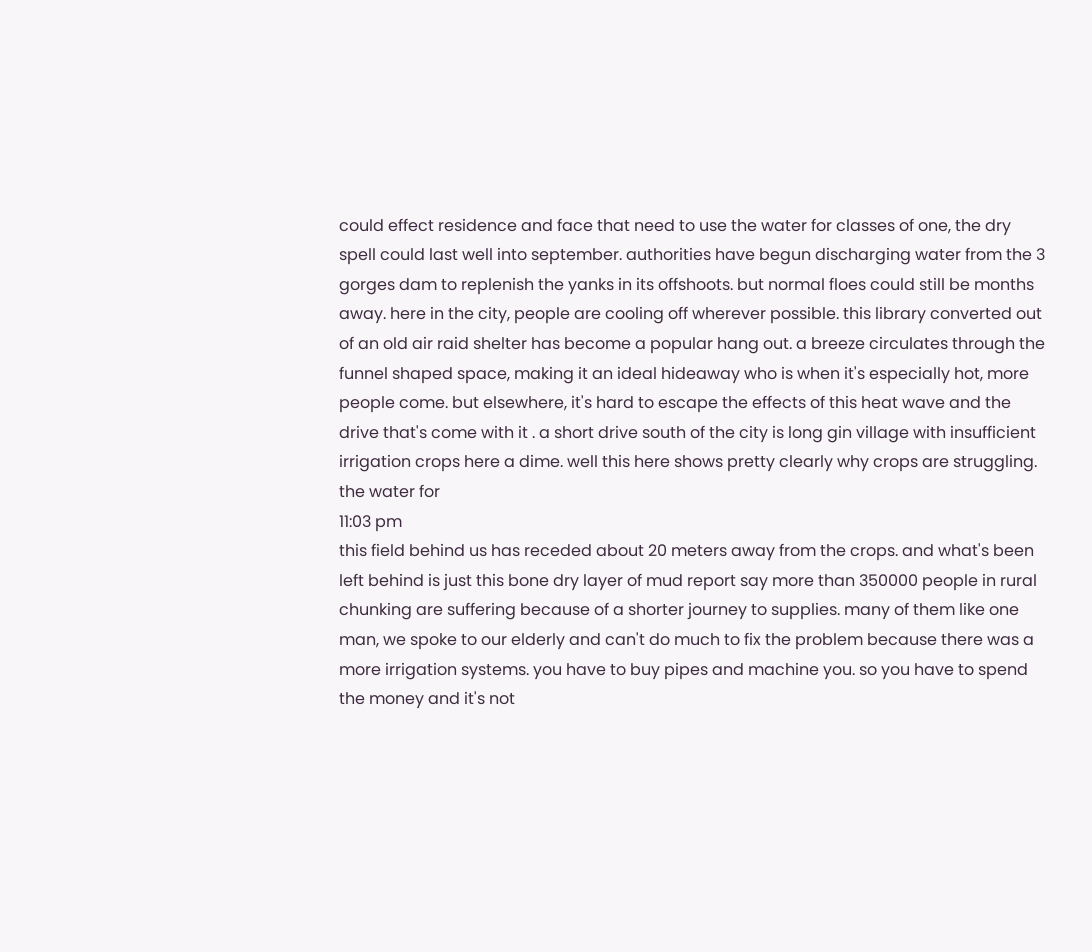could effect residence and face that need to use the water for classes of one, the dry spell could last well into september. authorities have begun discharging water from the 3 gorges dam to replenish the yanks in its offshoots. but normal floes could still be months away. here in the city, people are cooling off wherever possible. this library converted out of an old air raid shelter has become a popular hang out. a breeze circulates through the funnel shaped space, making it an ideal hideaway who is when it's especially hot, more people come. but elsewhere, it's hard to escape the effects of this heat wave and the drive that's come with it . a short drive south of the city is long gin village with insufficient irrigation crops here a dime. well this here shows pretty clearly why crops are struggling. the water for
11:03 pm
this field behind us has receded about 20 meters away from the crops. and what's been left behind is just this bone dry layer of mud report say more than 350000 people in rural chunking are suffering because of a shorter journey to supplies. many of them like one man, we spoke to our elderly and can't do much to fix the problem because there was a more irrigation systems. you have to buy pipes and machine you. so you have to spend the money and it's not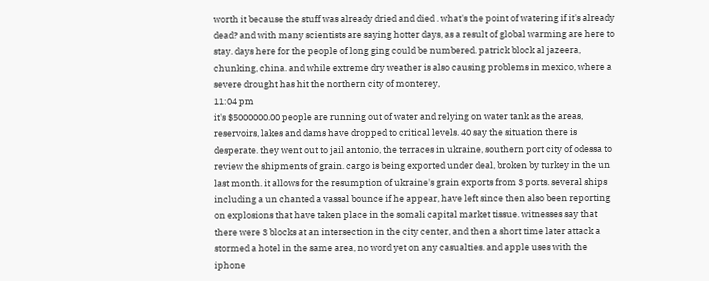worth it because the stuff was already dried and died . what's the point of watering if it's already dead? and with many scientists are saying hotter days, as a result of global warming are here to stay. days here for the people of long ging could be numbered. patrick block al jazeera, chunking, china. and while extreme dry weather is also causing problems in mexico, where a severe drought has hit the northern city of monterey,
11:04 pm
it's $5000000.00 people are running out of water and relying on water tank as the areas, reservoirs, lakes and dams have dropped to critical levels. 40 say the situation there is desperate. they went out to jail antonio, the terraces in ukraine, southern port city of odessa to review the shipments of grain. cargo is being exported under deal, broken by turkey in the un last month. it allows for the resumption of ukraine's grain exports from 3 ports. several ships including a un chanted a vassal bounce if he appear, have left since then also been reporting on explosions that have taken place in the somali capital market tissue. witnesses say that there were 3 blocks at an intersection in the city center, and then a short time later attack a stormed a hotel in the same area, no word yet on any casualties. and apple uses with the iphone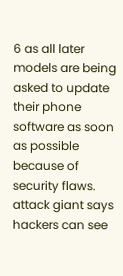6 as all later models are being asked to update their phone software as soon as possible because of security flaws. attack giant says hackers can see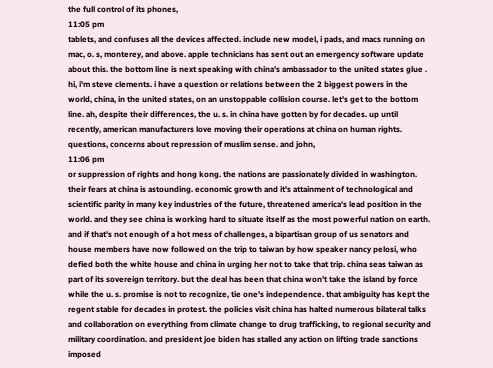the full control of its phones,
11:05 pm
tablets, and confuses all the devices affected. include new model, i pads, and macs running on mac, o. s, monterey, and above. apple technicians has sent out an emergency software update about this. the bottom line is next speaking with china's ambassador to the united states glue . hi, i'm steve clements. i have a question or relations between the 2 biggest powers in the world, china, in the united states, on an unstoppable collision course. let's get to the bottom line. ah, despite their differences, the u. s. in china have gotten by for decades. up until recently, american manufacturers love moving their operations at china on human rights. questions, concerns about repression of muslim sense. and john,
11:06 pm
or suppression of rights and hong kong. the nations are passionately divided in washington. their fears at china is astounding. economic growth and it's attainment of technological and scientific parity in many key industries of the future, threatened america's lead position in the world. and they see china is working hard to situate itself as the most powerful nation on earth. and if that's not enough of a hot mess of challenges, a bipartisan group of us senators and house members have now followed on the trip to taiwan by how speaker nancy pelosi, who defied both the white house and china in urging her not to take that trip. china seas taiwan as part of its sovereign territory. but the deal has been that china won't take the island by force while the u. s. promise is not to recognize, tie one's independence. that ambiguity has kept the regent stable for decades in protest. the policies visit china has halted numerous bilateral talks and collaboration on everything from climate change to drug trafficking, to regional security and military coordination. and president joe biden has stalled any action on lifting trade sanctions imposed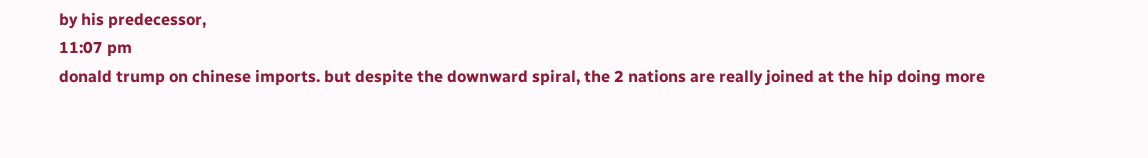by his predecessor,
11:07 pm
donald trump on chinese imports. but despite the downward spiral, the 2 nations are really joined at the hip doing more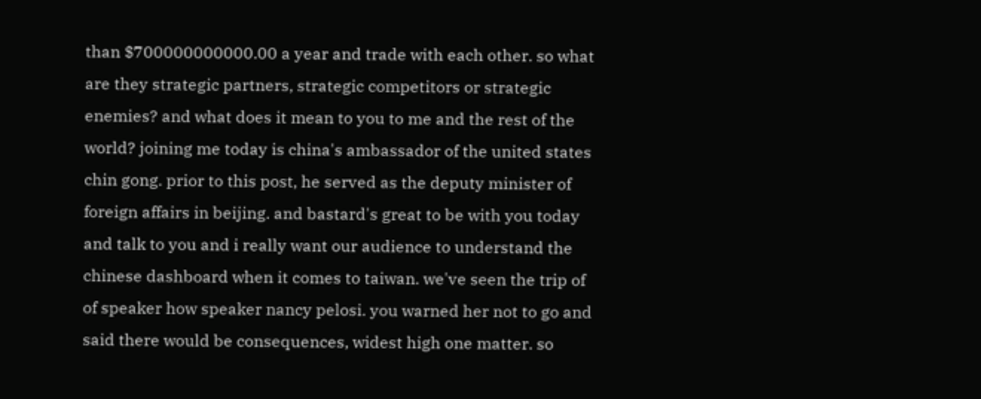than $700000000000.00 a year and trade with each other. so what are they strategic partners, strategic competitors or strategic enemies? and what does it mean to you to me and the rest of the world? joining me today is china's ambassador of the united states chin gong. prior to this post, he served as the deputy minister of foreign affairs in beijing. and bastard's great to be with you today and talk to you and i really want our audience to understand the chinese dashboard when it comes to taiwan. we've seen the trip of of speaker how speaker nancy pelosi. you warned her not to go and said there would be consequences, widest high one matter. so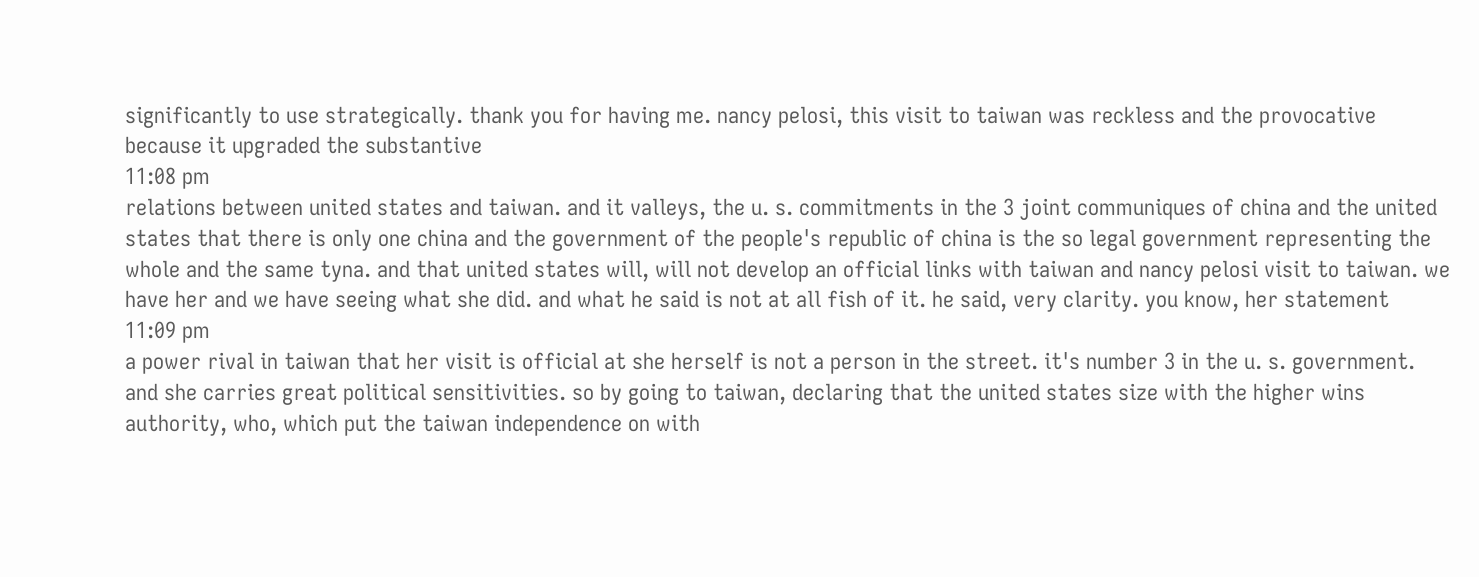significantly to use strategically. thank you for having me. nancy pelosi, this visit to taiwan was reckless and the provocative because it upgraded the substantive
11:08 pm
relations between united states and taiwan. and it valleys, the u. s. commitments in the 3 joint communiques of china and the united states that there is only one china and the government of the people's republic of china is the so legal government representing the whole and the same tyna. and that united states will, will not develop an official links with taiwan and nancy pelosi visit to taiwan. we have her and we have seeing what she did. and what he said is not at all fish of it. he said, very clarity. you know, her statement
11:09 pm
a power rival in taiwan that her visit is official at she herself is not a person in the street. it's number 3 in the u. s. government. and she carries great political sensitivities. so by going to taiwan, declaring that the united states size with the higher wins authority, who, which put the taiwan independence on with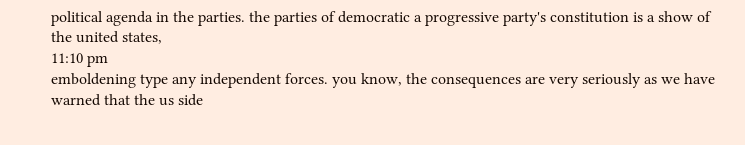political agenda in the parties. the parties of democratic a progressive party's constitution is a show of the united states,
11:10 pm
emboldening type any independent forces. you know, the consequences are very seriously as we have warned that the us side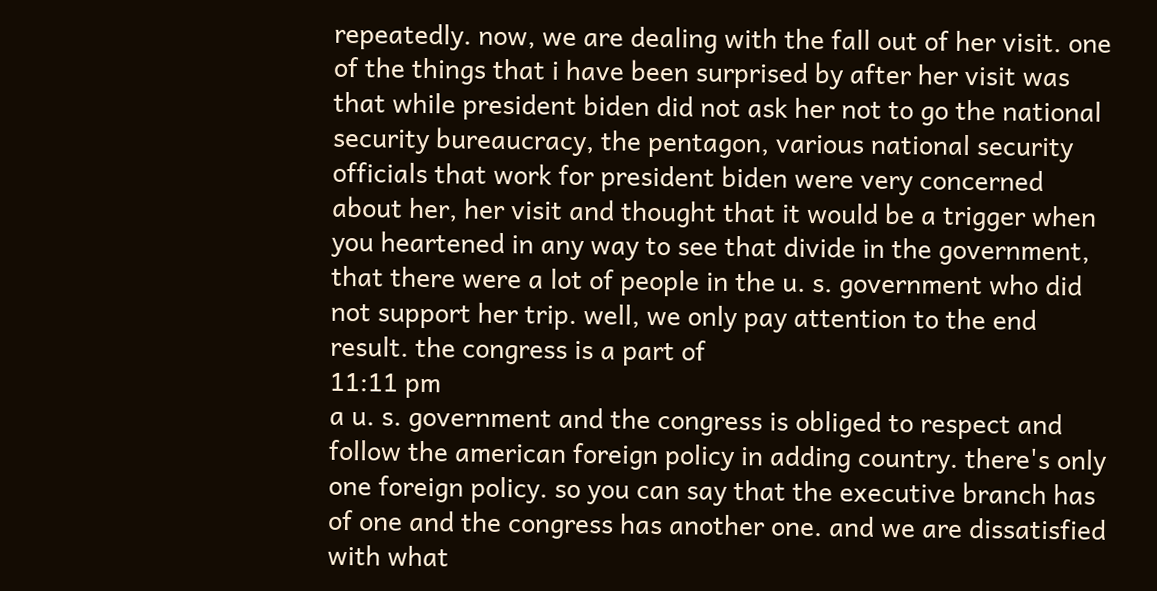repeatedly. now, we are dealing with the fall out of her visit. one of the things that i have been surprised by after her visit was that while president biden did not ask her not to go the national security bureaucracy, the pentagon, various national security officials that work for president biden were very concerned about her, her visit and thought that it would be a trigger when you heartened in any way to see that divide in the government, that there were a lot of people in the u. s. government who did not support her trip. well, we only pay attention to the end result. the congress is a part of
11:11 pm
a u. s. government and the congress is obliged to respect and follow the american foreign policy in adding country. there's only one foreign policy. so you can say that the executive branch has of one and the congress has another one. and we are dissatisfied with what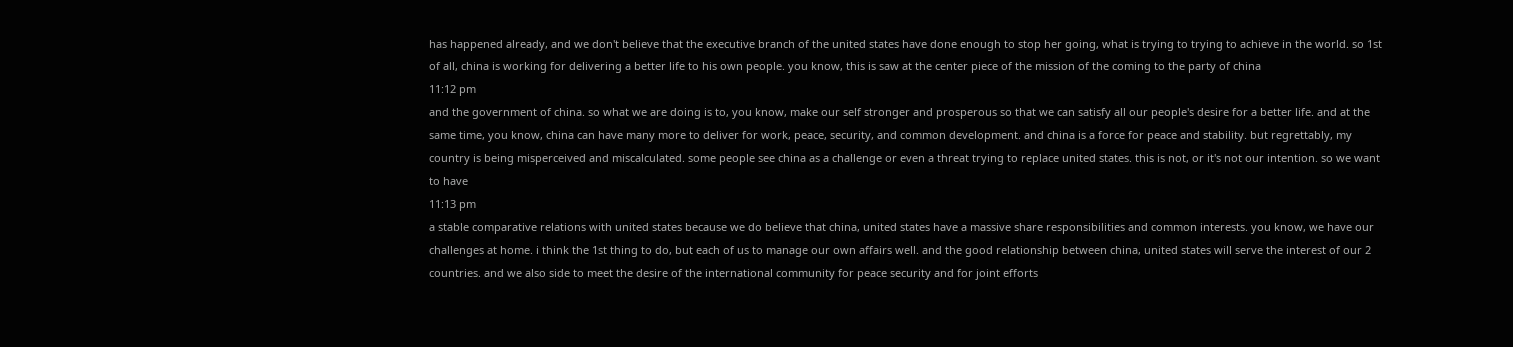has happened already, and we don't believe that the executive branch of the united states have done enough to stop her going, what is trying to trying to achieve in the world. so 1st of all, china is working for delivering a better life to his own people. you know, this is saw at the center piece of the mission of the coming to the party of china
11:12 pm
and the government of china. so what we are doing is to, you know, make our self stronger and prosperous so that we can satisfy all our people's desire for a better life. and at the same time, you know, china can have many more to deliver for work, peace, security, and common development. and china is a force for peace and stability. but regrettably, my country is being misperceived and miscalculated. some people see china as a challenge or even a threat trying to replace united states. this is not, or it's not our intention. so we want to have
11:13 pm
a stable comparative relations with united states because we do believe that china, united states have a massive share responsibilities and common interests. you know, we have our challenges at home. i think the 1st thing to do, but each of us to manage our own affairs well. and the good relationship between china, united states will serve the interest of our 2 countries. and we also side to meet the desire of the international community for peace security and for joint efforts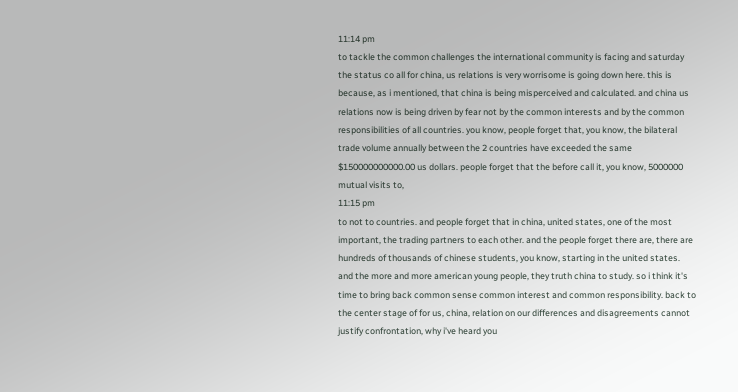11:14 pm
to tackle the common challenges the international community is facing and saturday the status co all for china, us relations is very worrisome is going down here. this is because, as i mentioned, that china is being misperceived and calculated. and china us relations now is being driven by fear not by the common interests and by the common responsibilities of all countries. you know, people forget that, you know, the bilateral trade volume annually between the 2 countries have exceeded the same $150000000000.00 us dollars. people forget that the before call it, you know, 5000000 mutual visits to,
11:15 pm
to not to countries. and people forget that in china, united states, one of the most important, the trading partners to each other. and the people forget there are, there are hundreds of thousands of chinese students, you know, starting in the united states. and the more and more american young people, they truth china to study. so i think it's time to bring back common sense common interest and common responsibility. back to the center stage of for us, china, relation on our differences and disagreements cannot justify confrontation, why i've heard you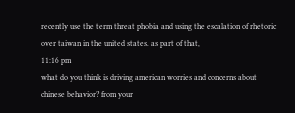recently use the term threat phobia and using the escalation of rhetoric over taiwan in the united states. as part of that,
11:16 pm
what do you think is driving american worries and concerns about chinese behavior? from your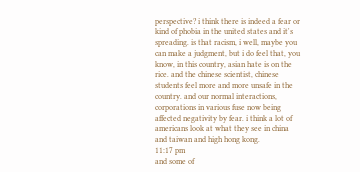perspective? i think there is indeed a fear or kind of phobia in the united states and it's spreading. is that racism, i well, maybe you can make a judgment, but i do feel that, you know, in this country, asian hate is on the rice. and the chinese scientist, chinese students feel more and more unsafe in the country. and our normal interactions, corporations in various fuse now being affected negativity by fear. i think a lot of americans look at what they see in china and taiwan and high hong kong.
11:17 pm
and some of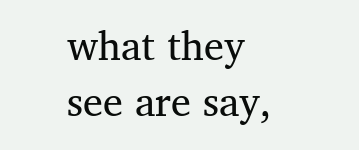what they see are say,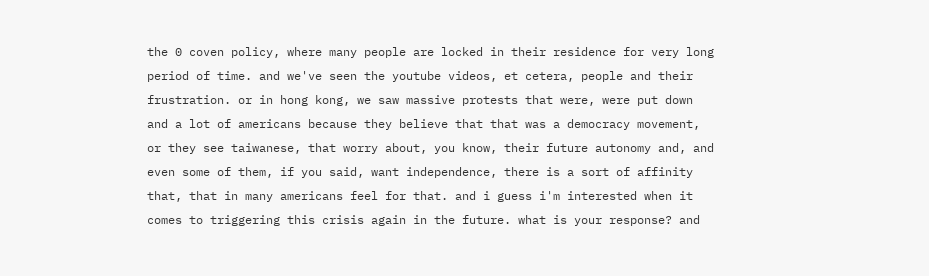the 0 coven policy, where many people are locked in their residence for very long period of time. and we've seen the youtube videos, et cetera, people and their frustration. or in hong kong, we saw massive protests that were, were put down and a lot of americans because they believe that that was a democracy movement, or they see taiwanese, that worry about, you know, their future autonomy and, and even some of them, if you said, want independence, there is a sort of affinity that, that in many americans feel for that. and i guess i'm interested when it comes to triggering this crisis again in the future. what is your response? and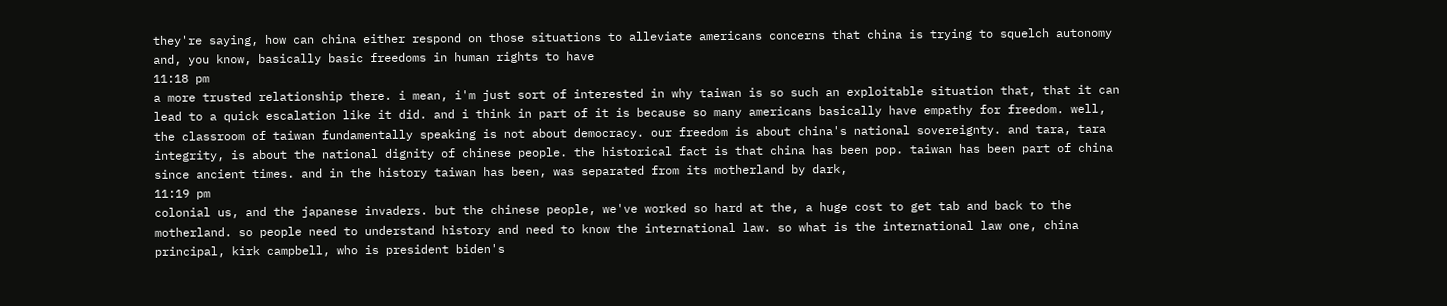they're saying, how can china either respond on those situations to alleviate americans concerns that china is trying to squelch autonomy and, you know, basically basic freedoms in human rights to have
11:18 pm
a more trusted relationship there. i mean, i'm just sort of interested in why taiwan is so such an exploitable situation that, that it can lead to a quick escalation like it did. and i think in part of it is because so many americans basically have empathy for freedom. well, the classroom of taiwan fundamentally speaking is not about democracy. our freedom is about china's national sovereignty. and tara, tara integrity, is about the national dignity of chinese people. the historical fact is that china has been pop. taiwan has been part of china since ancient times. and in the history taiwan has been, was separated from its motherland by dark,
11:19 pm
colonial us, and the japanese invaders. but the chinese people, we've worked so hard at the, a huge cost to get tab and back to the motherland. so people need to understand history and need to know the international law. so what is the international law one, china principal, kirk campbell, who is president biden's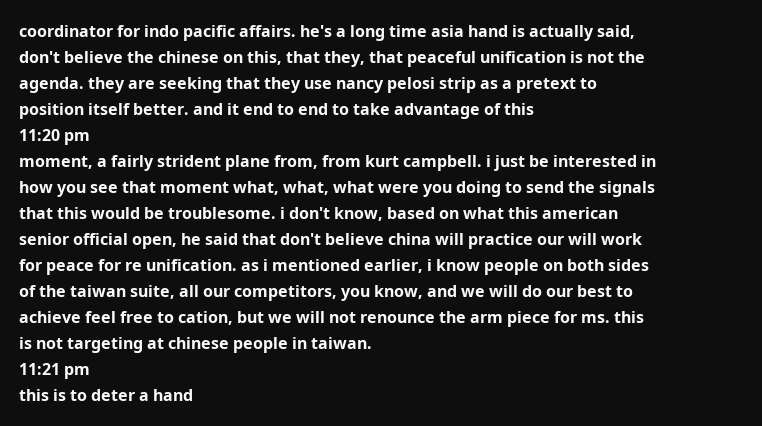coordinator for indo pacific affairs. he's a long time asia hand is actually said, don't believe the chinese on this, that they, that peaceful unification is not the agenda. they are seeking that they use nancy pelosi strip as a pretext to position itself better. and it end to end to take advantage of this
11:20 pm
moment, a fairly strident plane from, from kurt campbell. i just be interested in how you see that moment what, what, what were you doing to send the signals that this would be troublesome. i don't know, based on what this american senior official open, he said that don't believe china will practice our will work for peace for re unification. as i mentioned earlier, i know people on both sides of the taiwan suite, all our competitors, you know, and we will do our best to achieve feel free to cation, but we will not renounce the arm piece for ms. this is not targeting at chinese people in taiwan.
11:21 pm
this is to deter a hand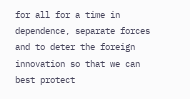for all for a time in dependence, separate forces and to deter the foreign innovation so that we can best protect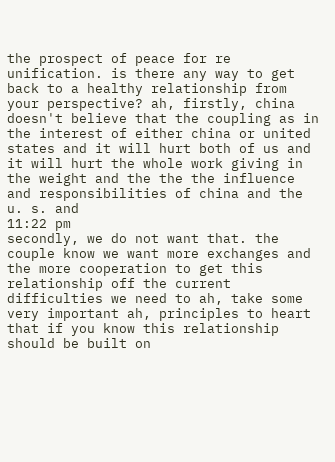the prospect of peace for re unification. is there any way to get back to a healthy relationship from your perspective? ah, firstly, china doesn't believe that the coupling as in the interest of either china or united states and it will hurt both of us and it will hurt the whole work giving in the weight and the the the influence and responsibilities of china and the u. s. and
11:22 pm
secondly, we do not want that. the couple know we want more exchanges and the more cooperation to get this relationship off the current difficulties we need to ah, take some very important ah, principles to heart that if you know this relationship should be built on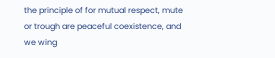the principle of for mutual respect, mute or trough are peaceful coexistence, and we wing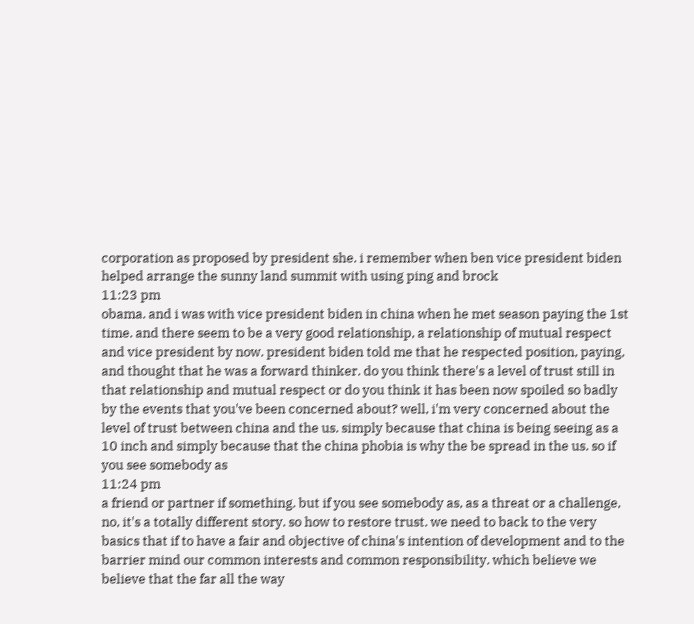corporation as proposed by president she. i remember when ben vice president biden helped arrange the sunny land summit with using ping and brock
11:23 pm
obama. and i was with vice president biden in china when he met season paying the 1st time. and there seem to be a very good relationship, a relationship of mutual respect and vice president by now. president biden told me that he respected position, paying, and thought that he was a forward thinker. do you think there's a level of trust still in that relationship and mutual respect or do you think it has been now spoiled so badly by the events that you've been concerned about? well, i'm very concerned about the level of trust between china and the us. simply because that china is being seeing as a 10 inch and simply because that the china phobia is why the be spread in the us. so if you see somebody as
11:24 pm
a friend or partner if something. but if you see somebody as, as a threat or a challenge, no, it's a totally different story. so how to restore trust. we need to back to the very basics that if to have a fair and objective of china's intention of development and to the barrier mind our common interests and common responsibility. which believe we believe that the far all the way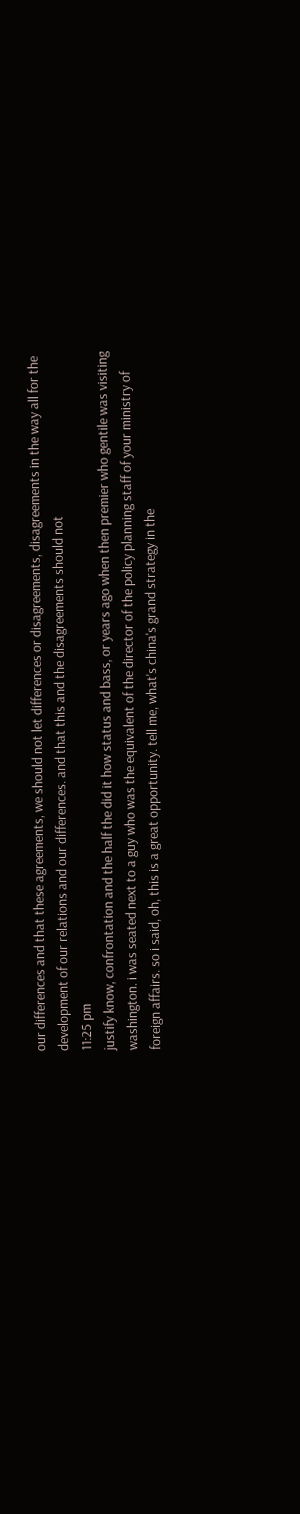our differences and that these agreements, we should not let differences or disagreements, disagreements in the way all for the development of our relations and our differences. and that this and the disagreements should not
11:25 pm
justify know, confrontation and the half the did it how status and bass, or years ago when then premier who gentile was visiting washington. i was seated next to a guy who was the equivalent of the director of the policy planning staff of your ministry of foreign affairs. so i said, oh, this is a great opportunity. tell me, what's china's grand strategy in the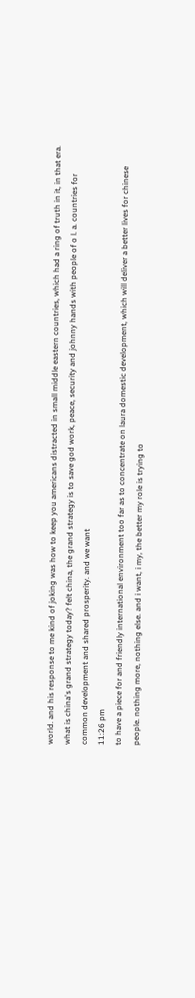world. and his response to me kind of joking was how to keep you americans distracted in small middle eastern countries, which had a ring of truth in it, in that era. what is china's grand strategy today? felt china, the grand strategy is to save god work, peace, security and johnny hands with people of o l. a. countries for common development and shared prosperity. and we want
11:26 pm
to have a piece for and friendly international environment too far as to concentrate on laura domestic development, which will deliver a better lives for chinese people. nothing more, nothing else. and i want, i my, the better my role is trying to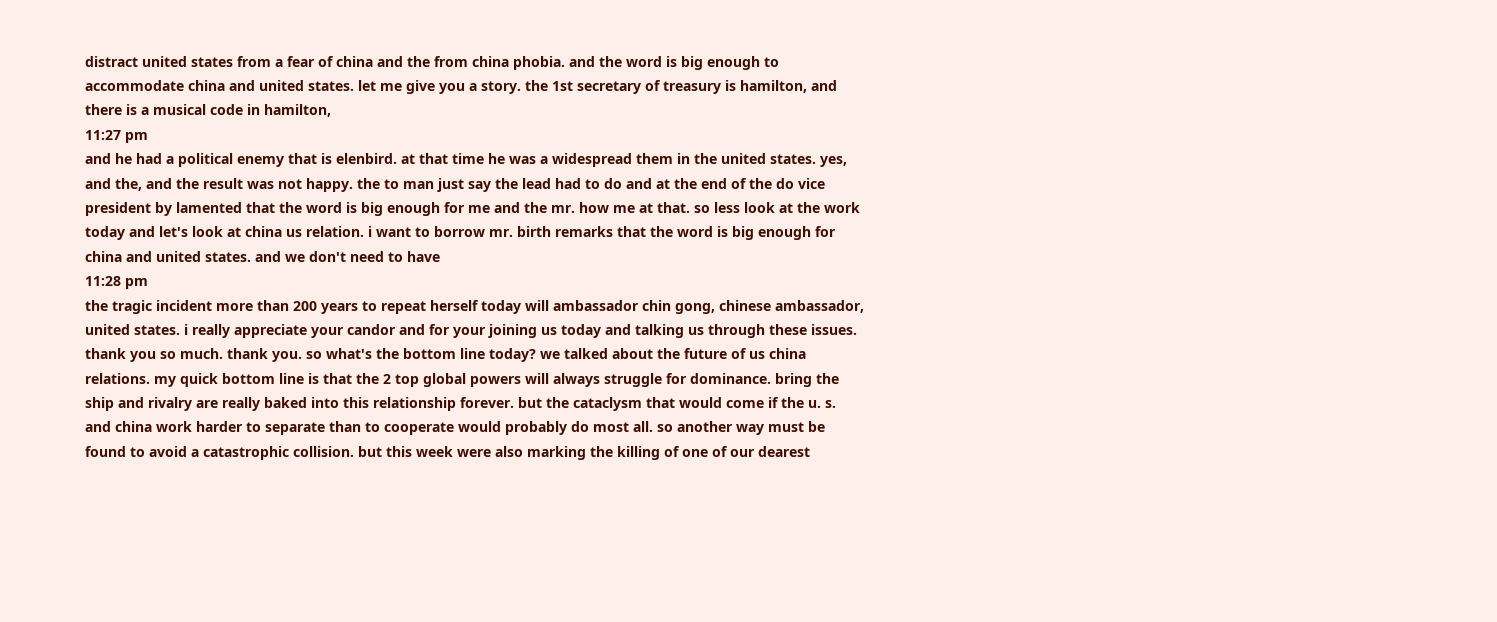distract united states from a fear of china and the from china phobia. and the word is big enough to accommodate china and united states. let me give you a story. the 1st secretary of treasury is hamilton, and there is a musical code in hamilton,
11:27 pm
and he had a political enemy that is elenbird. at that time he was a widespread them in the united states. yes, and the, and the result was not happy. the to man just say the lead had to do and at the end of the do vice president by lamented that the word is big enough for me and the mr. how me at that. so less look at the work today and let's look at china us relation. i want to borrow mr. birth remarks that the word is big enough for china and united states. and we don't need to have
11:28 pm
the tragic incident more than 200 years to repeat herself today will ambassador chin gong, chinese ambassador, united states. i really appreciate your candor and for your joining us today and talking us through these issues. thank you so much. thank you. so what's the bottom line today? we talked about the future of us china relations. my quick bottom line is that the 2 top global powers will always struggle for dominance. bring the ship and rivalry are really baked into this relationship forever. but the cataclysm that would come if the u. s. and china work harder to separate than to cooperate would probably do most all. so another way must be found to avoid a catastrophic collision. but this week were also marking the killing of one of our dearest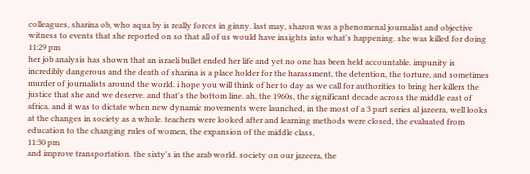colleagues, sharina ob, who aqua by is really forces in ginny. last may, sharon was a phenomenal journalist and objective witness to events that she reported on so that all of us would have insights into what's happening. she was killed for doing
11:29 pm
her job analysis has shown that an israeli bullet ended her life and yet no one has been held accountable. impunity is incredibly dangerous and the death of sharina is a place holder for the harassment, the detention, the torture, and sometimes murder of journalists around the world. i hope you will think of her to day as we call for authorities to bring her killers the justice that she and we deserve. and that's the bottom line. ah, the 1960s, the significant decade across the middle east of africa. and it was to dictate when new dynamic movements were launched, in the most of a 3 part series al jazeera, well looks at the changes in society as a whole. teachers were looked after and learning methods were closed, the evaluated from education to the changing rules of women, the expansion of the middle class,
11:30 pm
and improve transportation. the sixty's in the arab world. society on our jazeera, the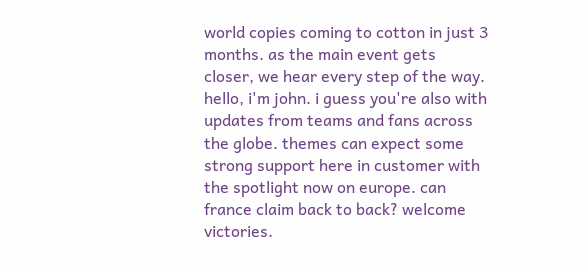world copies coming to cotton in just 3 months. as the main event gets closer, we hear every step of the way. hello, i'm john. i guess you're also with updates from teams and fans across the globe. themes can expect some strong support here in customer with the spotlight now on europe. can france claim back to back? welcome victories.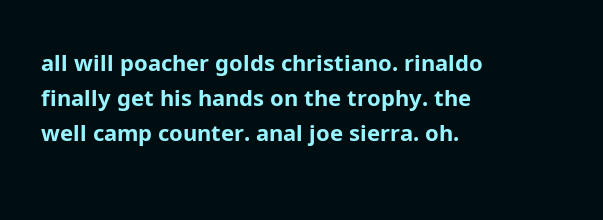all will poacher golds christiano. rinaldo finally get his hands on the trophy. the well camp counter. anal joe sierra. oh.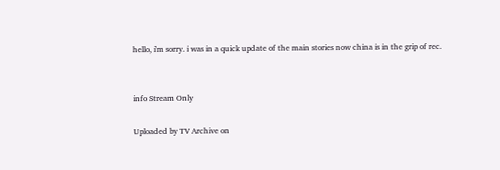hello, i'm sorry. i was in a quick update of the main stories now china is in the grip of rec.


info Stream Only

Uploaded by TV Archive on